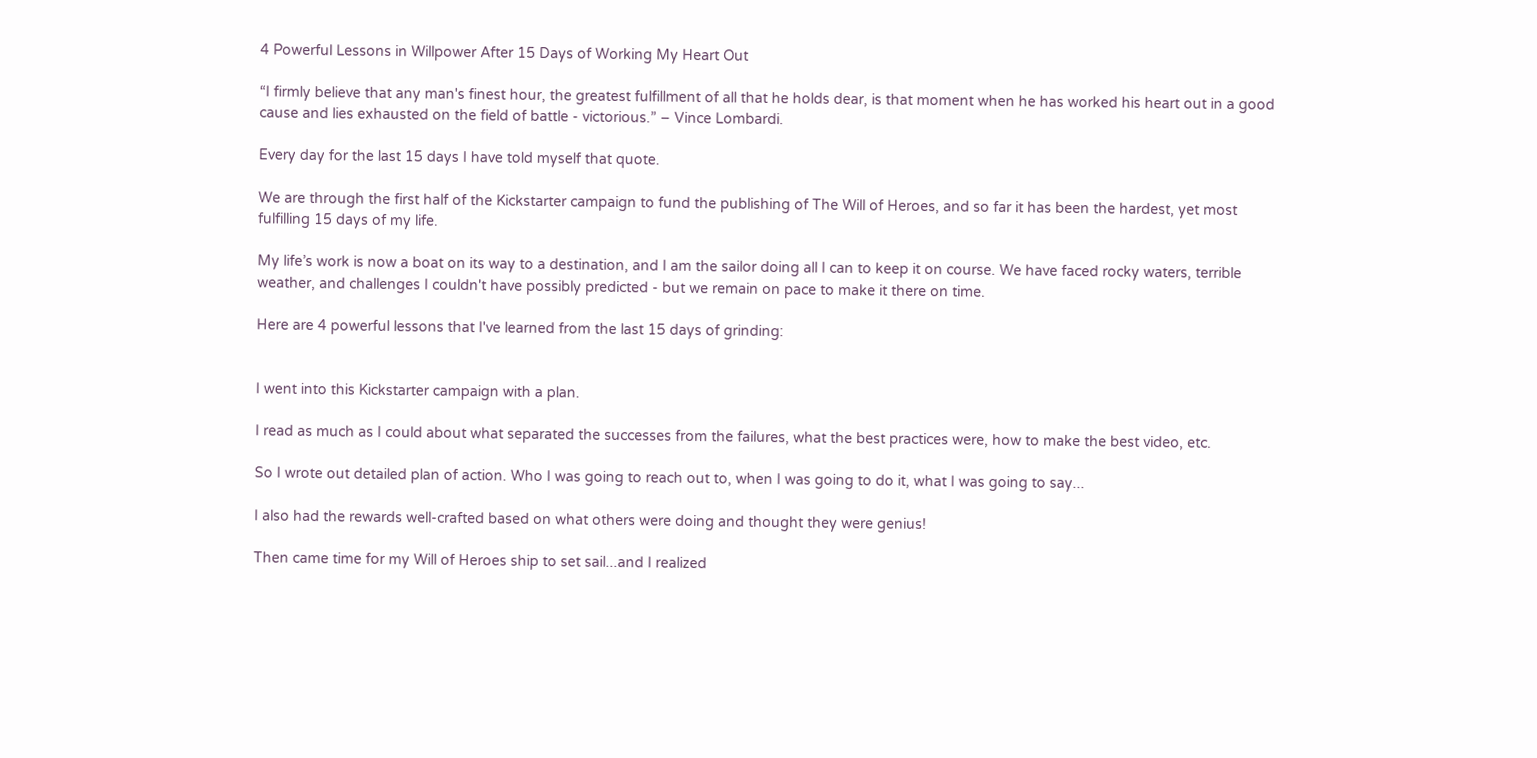4 Powerful Lessons in Willpower After 15 Days of Working My Heart Out

“I firmly believe that any man's finest hour, the greatest fulfillment of all that he holds dear, is that moment when he has worked his heart out in a good cause and lies exhausted on the field of battle - victorious.” – Vince Lombardi.

Every day for the last 15 days I have told myself that quote.

We are through the first half of the Kickstarter campaign to fund the publishing of The Will of Heroes, and so far it has been the hardest, yet most fulfilling 15 days of my life.

My life’s work is now a boat on its way to a destination, and I am the sailor doing all I can to keep it on course. We have faced rocky waters, terrible weather, and challenges I couldn't have possibly predicted - but we remain on pace to make it there on time.

Here are 4 powerful lessons that I've learned from the last 15 days of grinding:


I went into this Kickstarter campaign with a plan.

I read as much as I could about what separated the successes from the failures, what the best practices were, how to make the best video, etc.

So I wrote out detailed plan of action. Who I was going to reach out to, when I was going to do it, what I was going to say...

I also had the rewards well-crafted based on what others were doing and thought they were genius!

Then came time for my Will of Heroes ship to set sail...and I realized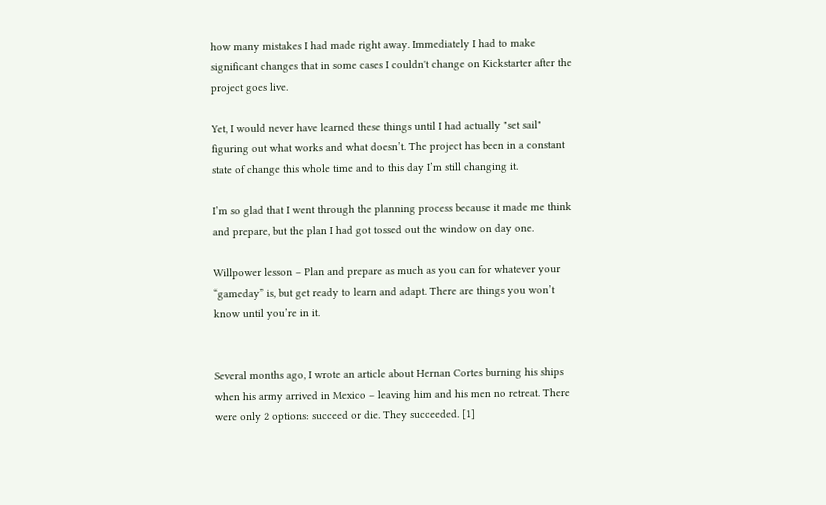how many mistakes I had made right away. Immediately I had to make significant changes that in some cases I couldn't change on Kickstarter after the project goes live.

Yet, I would never have learned these things until I had actually "set sail" figuring out what works and what doesn’t. The project has been in a constant state of change this whole time and to this day I’m still changing it.

I’m so glad that I went through the planning process because it made me think and prepare, but the plan I had got tossed out the window on day one.

Willpower lesson – Plan and prepare as much as you can for whatever your “gameday” is, but get ready to learn and adapt. There are things you won’t know until you’re in it.


Several months ago, I wrote an article about Hernan Cortes burning his ships when his army arrived in Mexico – leaving him and his men no retreat. There were only 2 options: succeed or die. They succeeded. [1]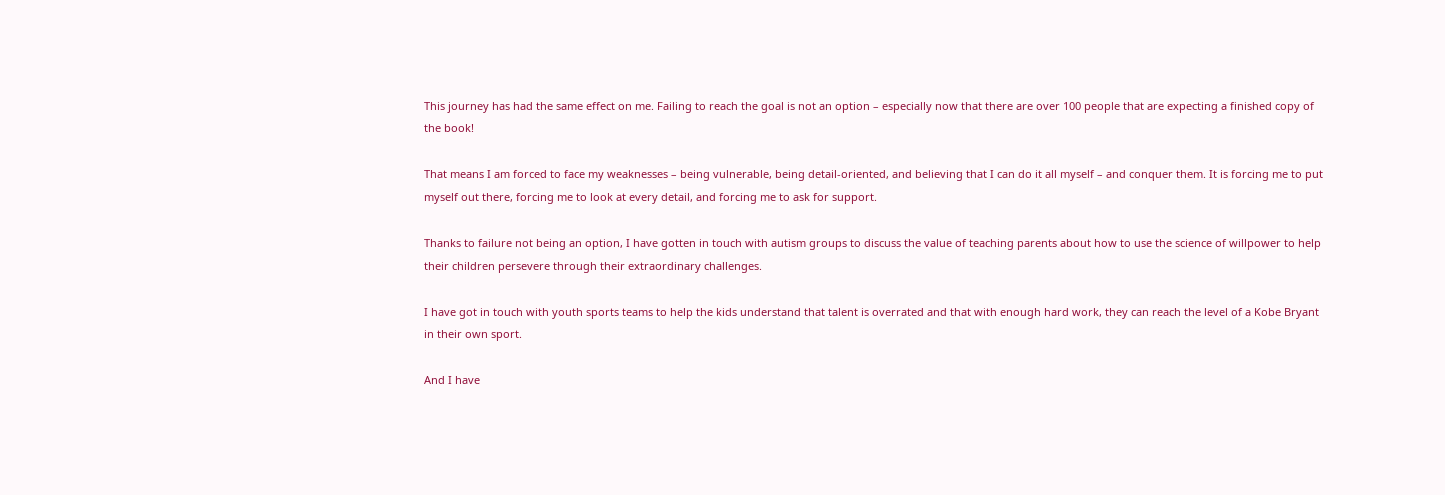This journey has had the same effect on me. Failing to reach the goal is not an option – especially now that there are over 100 people that are expecting a finished copy of the book!

That means I am forced to face my weaknesses – being vulnerable, being detail-oriented, and believing that I can do it all myself – and conquer them. It is forcing me to put myself out there, forcing me to look at every detail, and forcing me to ask for support.

Thanks to failure not being an option, I have gotten in touch with autism groups to discuss the value of teaching parents about how to use the science of willpower to help their children persevere through their extraordinary challenges.

I have got in touch with youth sports teams to help the kids understand that talent is overrated and that with enough hard work, they can reach the level of a Kobe Bryant in their own sport.

And I have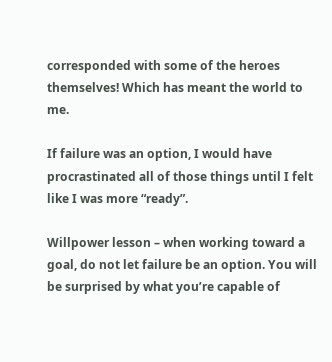corresponded with some of the heroes themselves! Which has meant the world to me.

If failure was an option, I would have procrastinated all of those things until I felt like I was more “ready”.

Willpower lesson – when working toward a goal, do not let failure be an option. You will be surprised by what you’re capable of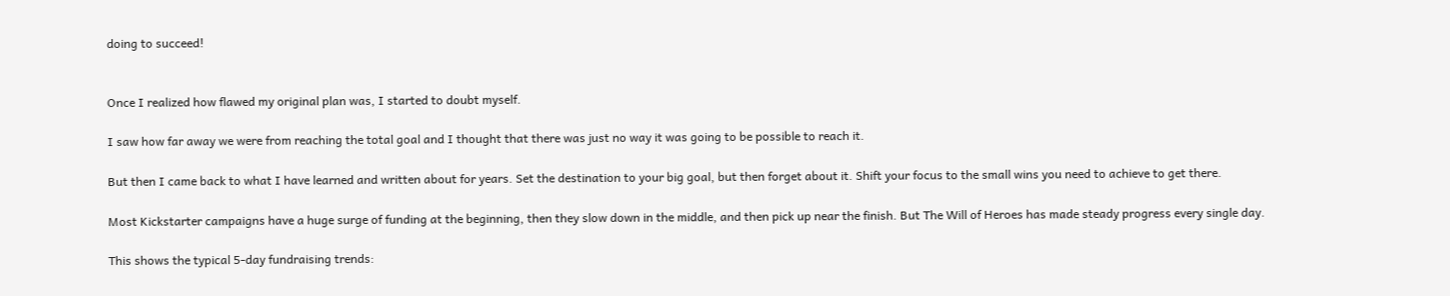doing to succeed!


Once I realized how flawed my original plan was, I started to doubt myself.

I saw how far away we were from reaching the total goal and I thought that there was just no way it was going to be possible to reach it.

But then I came back to what I have learned and written about for years. Set the destination to your big goal, but then forget about it. Shift your focus to the small wins you need to achieve to get there.

Most Kickstarter campaigns have a huge surge of funding at the beginning, then they slow down in the middle, and then pick up near the finish. But The Will of Heroes has made steady progress every single day.

This shows the typical 5-day fundraising trends: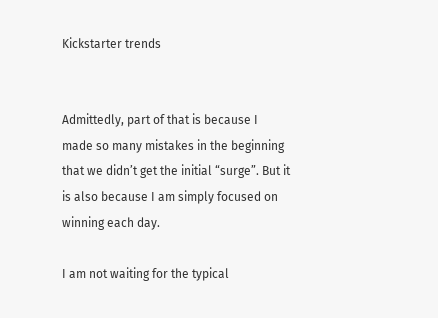Kickstarter trends


Admittedly, part of that is because I made so many mistakes in the beginning that we didn’t get the initial “surge”. But it is also because I am simply focused on winning each day.

I am not waiting for the typical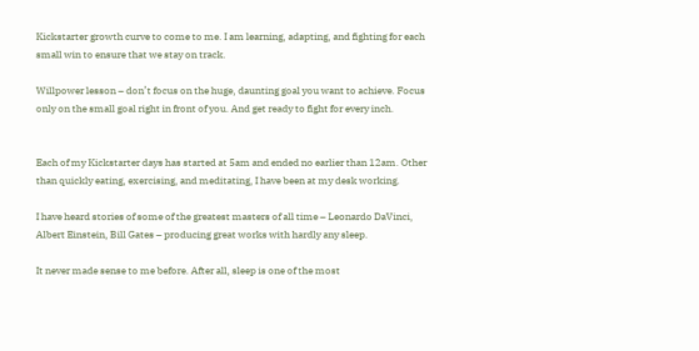Kickstarter growth curve to come to me. I am learning, adapting, and fighting for each small win to ensure that we stay on track.

Willpower lesson – don’t focus on the huge, daunting goal you want to achieve. Focus only on the small goal right in front of you. And get ready to fight for every inch.


Each of my Kickstarter days has started at 5am and ended no earlier than 12am. Other than quickly eating, exercising, and meditating, I have been at my desk working.

I have heard stories of some of the greatest masters of all time – Leonardo DaVinci, Albert Einstein, Bill Gates – producing great works with hardly any sleep.

It never made sense to me before. After all, sleep is one of the most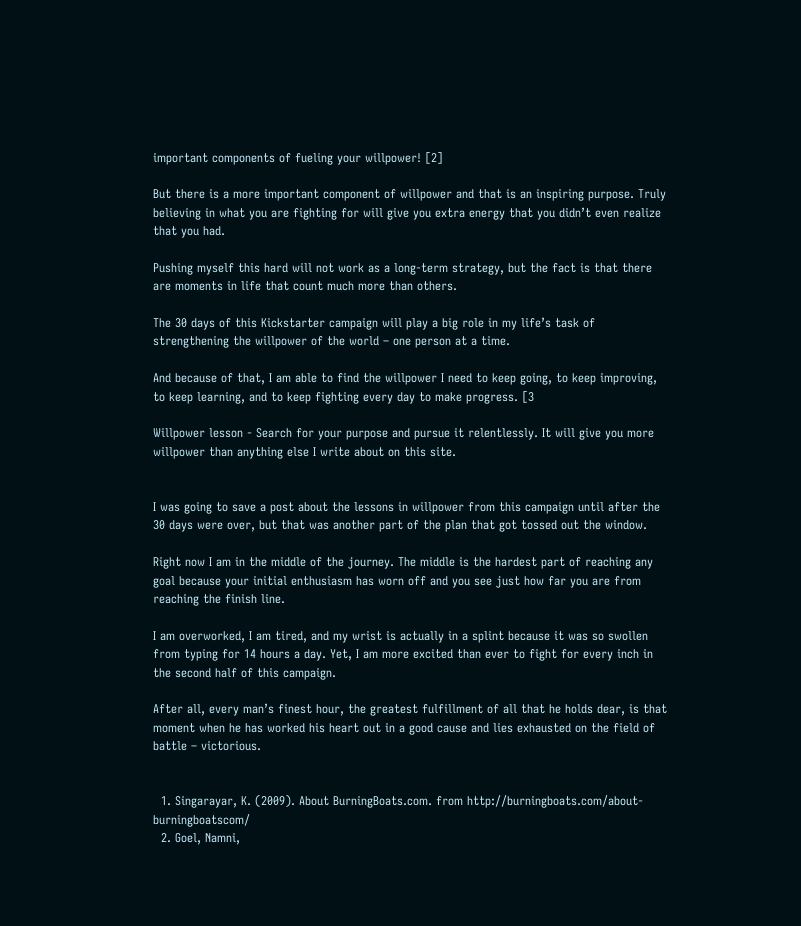important components of fueling your willpower! [2]

But there is a more important component of willpower and that is an inspiring purpose. Truly believing in what you are fighting for will give you extra energy that you didn’t even realize that you had.

Pushing myself this hard will not work as a long-term strategy, but the fact is that there are moments in life that count much more than others.

The 30 days of this Kickstarter campaign will play a big role in my life’s task of strengthening the willpower of the world – one person at a time.

And because of that, I am able to find the willpower I need to keep going, to keep improving, to keep learning, and to keep fighting every day to make progress. [3

Willpower lesson - Search for your purpose and pursue it relentlessly. It will give you more willpower than anything else I write about on this site.


I was going to save a post about the lessons in willpower from this campaign until after the 30 days were over, but that was another part of the plan that got tossed out the window.

Right now I am in the middle of the journey. The middle is the hardest part of reaching any goal because your initial enthusiasm has worn off and you see just how far you are from reaching the finish line.

I am overworked, I am tired, and my wrist is actually in a splint because it was so swollen from typing for 14 hours a day. Yet, I am more excited than ever to fight for every inch in the second half of this campaign.

After all, every man’s finest hour, the greatest fulfillment of all that he holds dear, is that moment when he has worked his heart out in a good cause and lies exhausted on the field of battle – victorious.


  1. Singarayar, K. (2009). About BurningBoats.com. from http://burningboats.com/about-burningboatscom/
  2. Goel, Namni,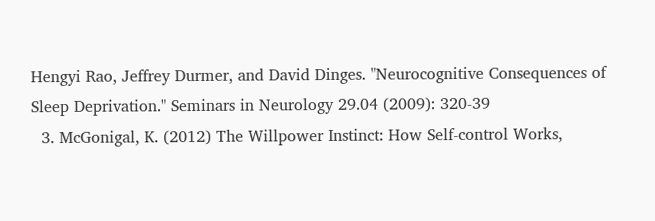Hengyi Rao, Jeffrey Durmer, and David Dinges. "Neurocognitive Consequences of Sleep Deprivation." Seminars in Neurology 29.04 (2009): 320-39
  3. McGonigal, K. (2012) The Willpower Instinct: How Self-control Works,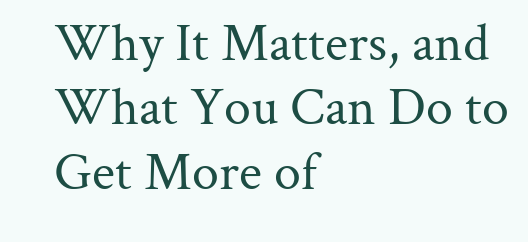Why It Matters, and What You Can Do to Get More of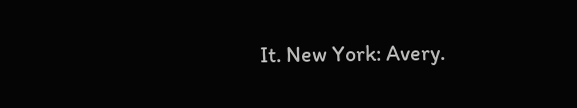It. New York: Avery.